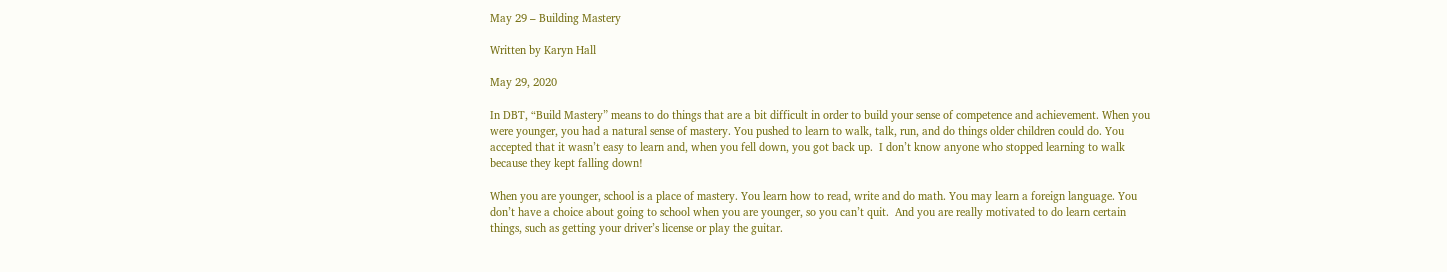May 29 – Building Mastery

Written by Karyn Hall

May 29, 2020

In DBT, “Build Mastery” means to do things that are a bit difficult in order to build your sense of competence and achievement. When you were younger, you had a natural sense of mastery. You pushed to learn to walk, talk, run, and do things older children could do. You accepted that it wasn’t easy to learn and, when you fell down, you got back up.  I don’t know anyone who stopped learning to walk because they kept falling down!

When you are younger, school is a place of mastery. You learn how to read, write and do math. You may learn a foreign language. You don’t have a choice about going to school when you are younger, so you can’t quit.  And you are really motivated to do learn certain things, such as getting your driver’s license or play the guitar.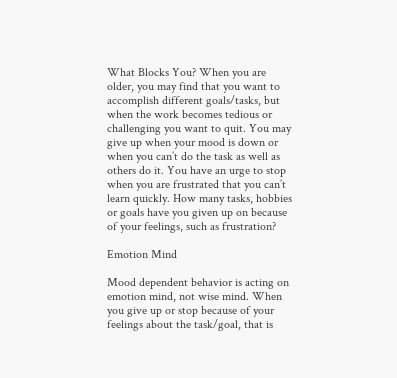What Blocks You? When you are older, you may find that you want to accomplish different goals/tasks, but when the work becomes tedious or challenging you want to quit. You may give up when your mood is down or when you can’t do the task as well as others do it. You have an urge to stop when you are frustrated that you can’t learn quickly. How many tasks, hobbies or goals have you given up on because of your feelings, such as frustration?

Emotion Mind

Mood dependent behavior is acting on emotion mind, not wise mind. When you give up or stop because of your feelings about the task/goal, that is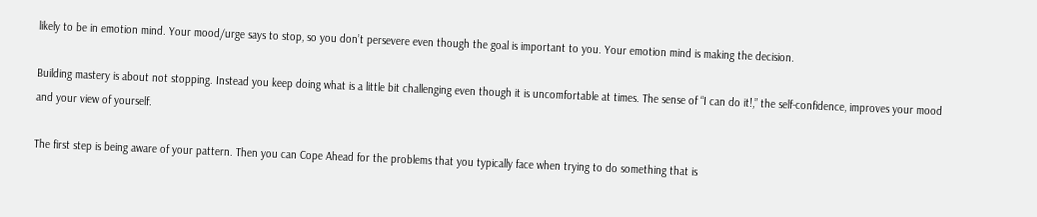likely to be in emotion mind. Your mood/urge says to stop, so you don’t persevere even though the goal is important to you. Your emotion mind is making the decision.

Building mastery is about not stopping. Instead you keep doing what is a little bit challenging even though it is uncomfortable at times. The sense of “I can do it!,” the self-confidence, improves your mood and your view of yourself.

The first step is being aware of your pattern. Then you can Cope Ahead for the problems that you typically face when trying to do something that is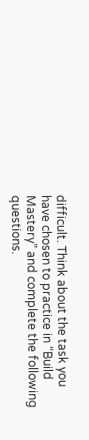difficult. Think about the task you have chosen to practice in “Build Mastery” and complete the following questions.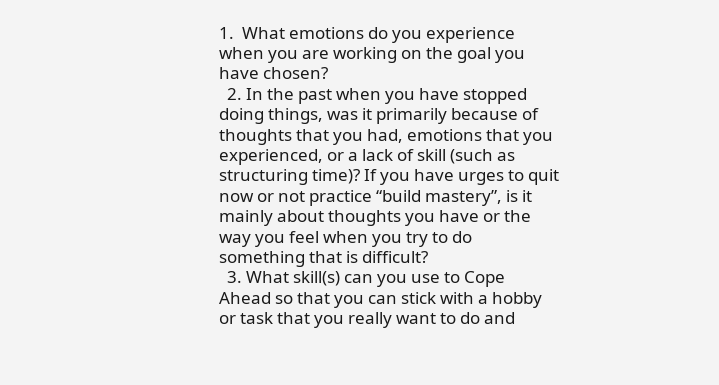1.  What emotions do you experience when you are working on the goal you have chosen?
  2. In the past when you have stopped doing things, was it primarily because of thoughts that you had, emotions that you experienced, or a lack of skill (such as structuring time)? If you have urges to quit now or not practice “build mastery”, is it mainly about thoughts you have or the way you feel when you try to do something that is difficult?
  3. What skill(s) can you use to Cope Ahead so that you can stick with a hobby or task that you really want to do and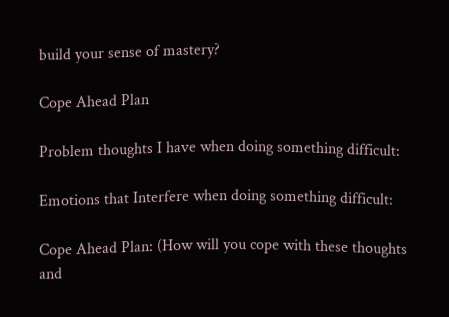build your sense of mastery?

Cope Ahead Plan

Problem thoughts I have when doing something difficult:

Emotions that Interfere when doing something difficult:

Cope Ahead Plan: (How will you cope with these thoughts and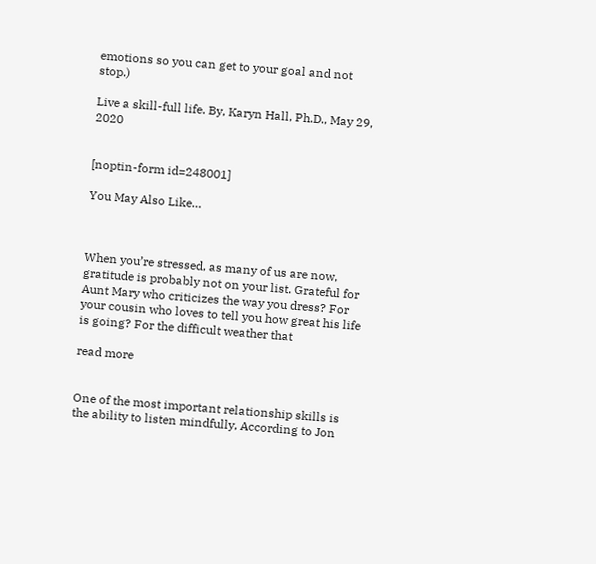emotions so you can get to your goal and not stop.)

Live a skill-full life. By, Karyn Hall, Ph.D., May 29, 2020


[noptin-form id=248001]

You May Also Like…



When you’re stressed, as many of us are now, gratitude is probably not on your list. Grateful for Aunt Mary who criticizes the way you dress? For your cousin who loves to tell you how great his life is going? For the difficult weather that

read more


One of the most important relationship skills is the ability to listen mindfully, According to Jon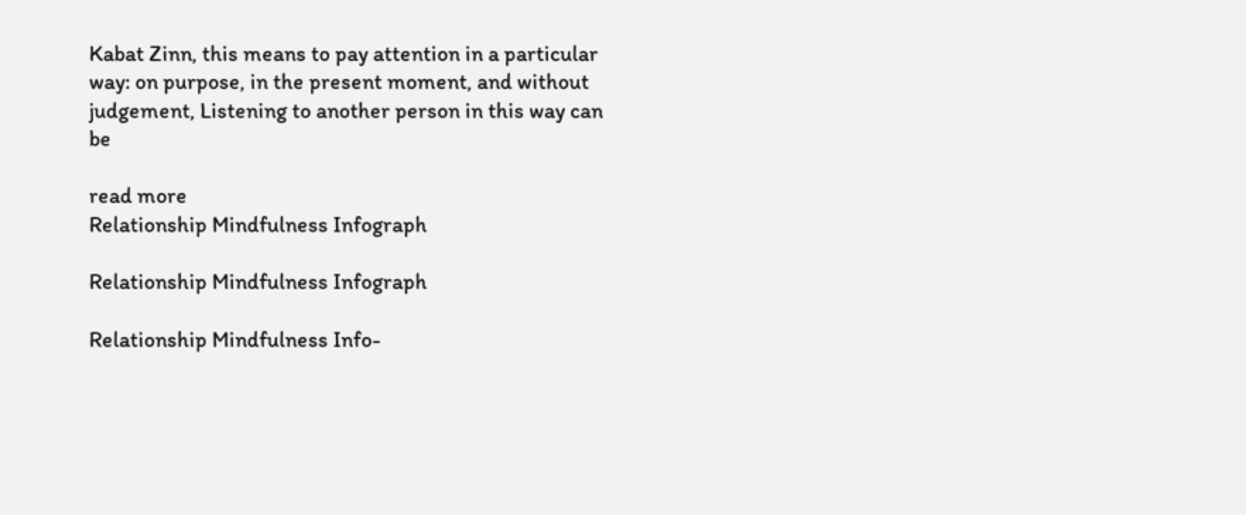Kabat Zinn, this means to pay attention in a particular way: on purpose, in the present moment, and without judgement, Listening to another person in this way can be

read more
Relationship Mindfulness Infograph

Relationship Mindfulness Infograph

Relationship Mindfulness Info-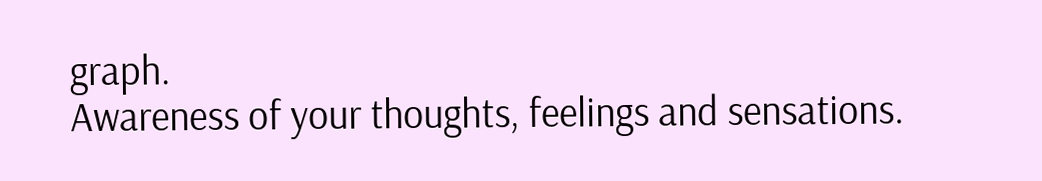graph.
Awareness of your thoughts, feelings and sensations.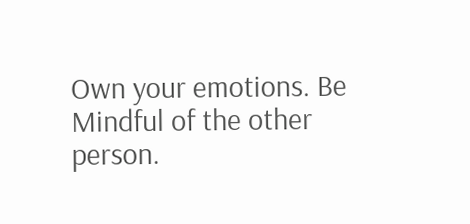Own your emotions. Be Mindful of the other person.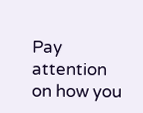Pay attention on how you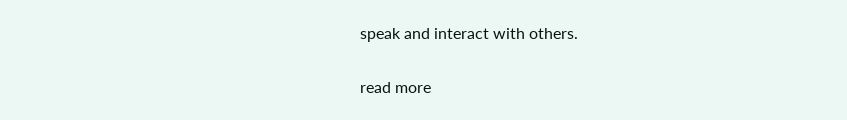speak and interact with others.

read more